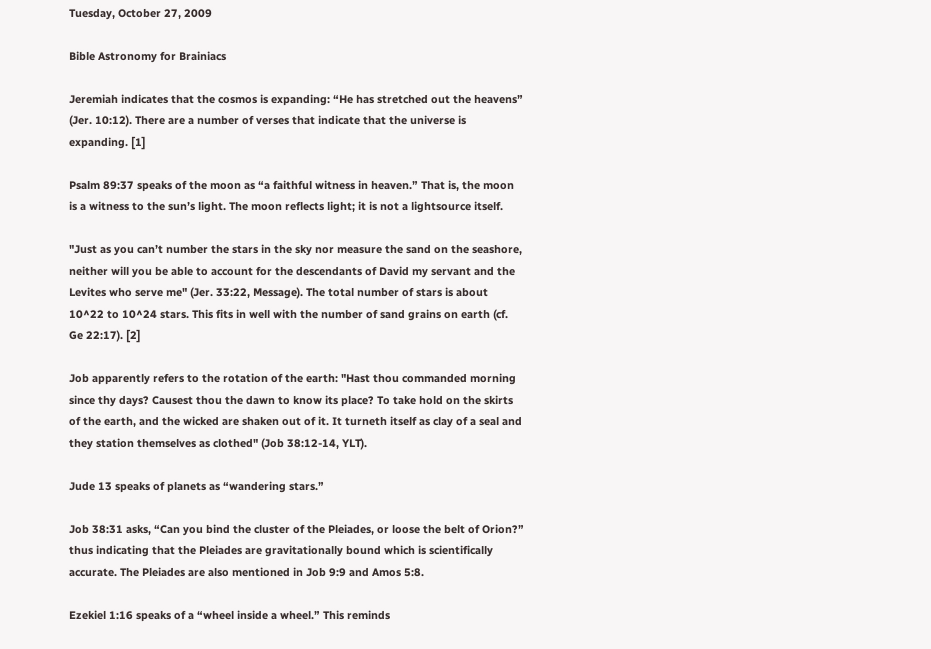Tuesday, October 27, 2009

Bible Astronomy for Brainiacs

Jeremiah indicates that the cosmos is expanding: “He has stretched out the heavens” (Jer. 10:12). There are a number of verses that indicate that the universe is expanding. [1]

Psalm 89:37 speaks of the moon as “a faithful witness in heaven.” That is, the moon is a witness to the sun’s light. The moon reflects light; it is not a lightsource itself.

"Just as you can’t number the stars in the sky nor measure the sand on the seashore, neither will you be able to account for the descendants of David my servant and the Levites who serve me" (Jer. 33:22, Message). The total number of stars is about 10^22 to 10^24 stars. This fits in well with the number of sand grains on earth (cf. Ge 22:17). [2]

Job apparently refers to the rotation of the earth: "Hast thou commanded morning since thy days? Causest thou the dawn to know its place? To take hold on the skirts of the earth, and the wicked are shaken out of it. It turneth itself as clay of a seal and they station themselves as clothed" (Job 38:12-14, YLT).

Jude 13 speaks of planets as “wandering stars.”

Job 38:31 asks, “Can you bind the cluster of the Pleiades, or loose the belt of Orion?” thus indicating that the Pleiades are gravitationally bound which is scientifically accurate. The Pleiades are also mentioned in Job 9:9 and Amos 5:8.

Ezekiel 1:16 speaks of a “wheel inside a wheel.” This reminds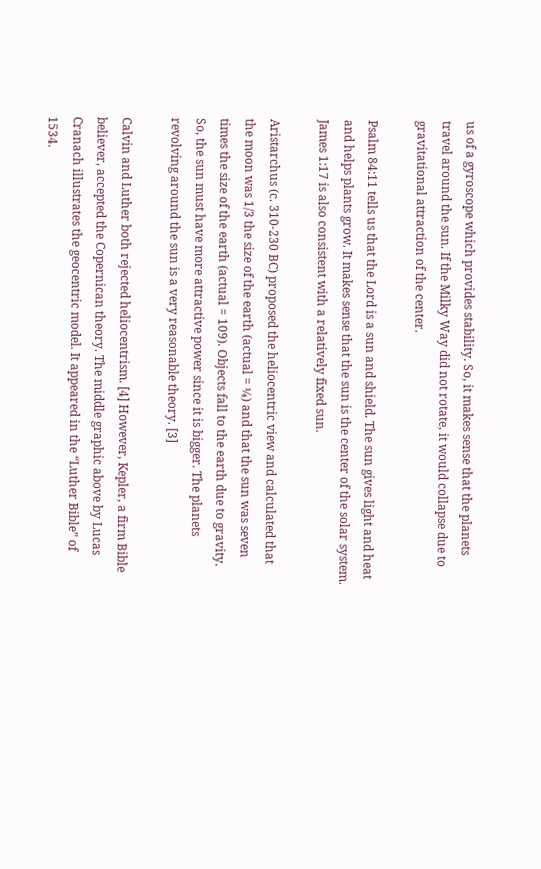us of a gyroscope which provides stability. So, it makes sense that the planets travel around the sun. If the Milky Way did not rotate, it would collapse due to gravitational attraction of the center.

Psalm 84:11 tells us that the Lord is a sun and shield. The sun gives light and heat and helps plants grow. It makes sense that the sun is the center of the solar system. James 1:17 is also consistent with a relatively fixed sun.

Aristarchus (c. 310-230 BC) proposed the heliocentric view and calculated that the moon was 1/3 the size of the earth (actual = ¼) and that the sun was seven times the size of the earth (actual = 109). Objects fall to the earth due to gravity. So, the sun must have more attractive power since it is bigger. The planets revolving around the sun is a very reasonable theory. [3]

Calvin and Luther both rejected heliocentrism. [4] However, Kepler, a firm Bible believer, accepted the Copernican theory. The middle graphic above by Lucas Cranach illustrates the geocentric model. It appeared in the “Luther Bible” of 1534.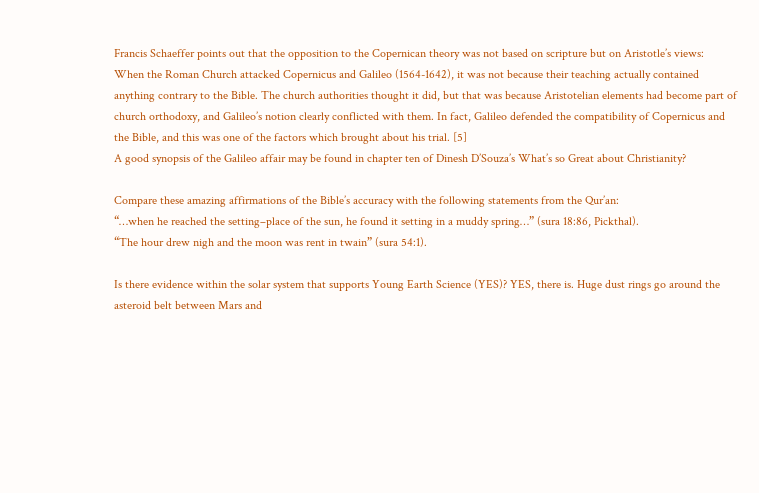Francis Schaeffer points out that the opposition to the Copernican theory was not based on scripture but on Aristotle’s views:
When the Roman Church attacked Copernicus and Galileo (1564-1642), it was not because their teaching actually contained anything contrary to the Bible. The church authorities thought it did, but that was because Aristotelian elements had become part of church orthodoxy, and Galileo’s notion clearly conflicted with them. In fact, Galileo defended the compatibility of Copernicus and the Bible, and this was one of the factors which brought about his trial. [5]
A good synopsis of the Galileo affair may be found in chapter ten of Dinesh D’Souza’s What’s so Great about Christianity?

Compare these amazing affirmations of the Bible’s accuracy with the following statements from the Qur’an:
“…when he reached the setting–place of the sun, he found it setting in a muddy spring…” (sura 18:86, Pickthal).
“The hour drew nigh and the moon was rent in twain” (sura 54:1).

Is there evidence within the solar system that supports Young Earth Science (YES)? YES, there is. Huge dust rings go around the asteroid belt between Mars and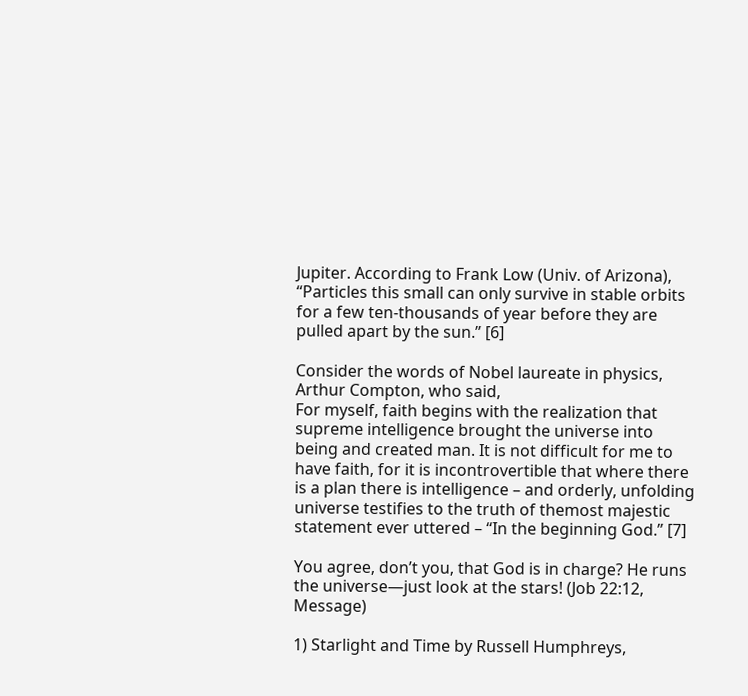Jupiter. According to Frank Low (Univ. of Arizona), “Particles this small can only survive in stable orbits for a few ten-thousands of year before they are pulled apart by the sun.” [6]

Consider the words of Nobel laureate in physics, Arthur Compton, who said,
For myself, faith begins with the realization that supreme intelligence brought the universe into being and created man. It is not difficult for me to have faith, for it is incontrovertible that where there is a plan there is intelligence – and orderly, unfolding universe testifies to the truth of themost majestic statement ever uttered – “In the beginning God.” [7]

You agree, don’t you, that God is in charge? He runs the universe—just look at the stars! (Job 22:12, Message)

1) Starlight and Time by Russell Humphreys,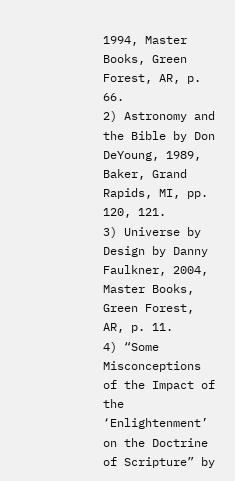1994, Master Books, Green Forest, AR, p. 66.
2) Astronomy and the Bible by Don DeYoung, 1989, Baker, Grand Rapids, MI, pp. 120, 121.
3) Universe by Design by Danny Faulkner, 2004, Master Books, Green Forest, AR, p. 11.
4) “Some Misconceptions of the Impact of the ‘Enlightenment’ on the Doctrine of Scripture” by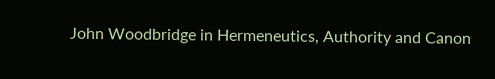John Woodbridge in Hermeneutics, Authority and Canon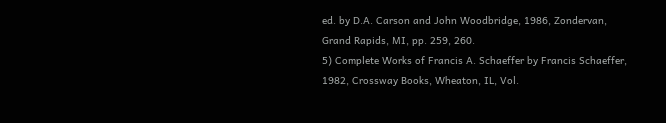ed. by D.A. Carson and John Woodbridge, 1986, Zondervan, Grand Rapids, MI, pp. 259, 260.
5) Complete Works of Francis A. Schaeffer by Francis Schaeffer, 1982, Crossway Books, Wheaton, IL, Vol.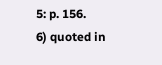5: p. 156.
6) quoted in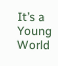It’s a Young World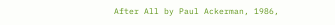After All by Paul Ackerman, 1986,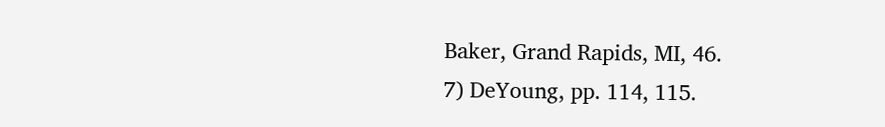Baker, Grand Rapids, MI, 46.
7) DeYoung, pp. 114, 115.